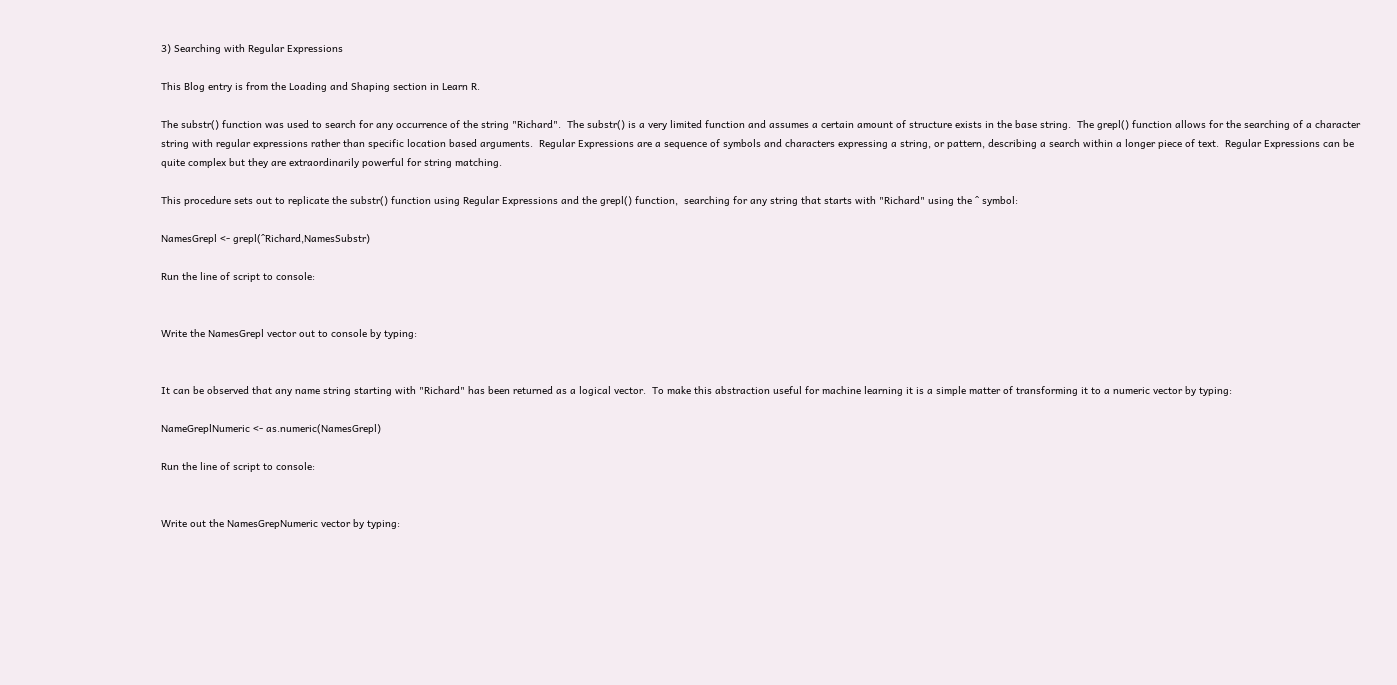3) Searching with Regular Expressions

This Blog entry is from the Loading and Shaping section in Learn R.

The substr() function was used to search for any occurrence of the string "Richard".  The substr() is a very limited function and assumes a certain amount of structure exists in the base string.  The grepl() function allows for the searching of a character string with regular expressions rather than specific location based arguments.  Regular Expressions are a sequence of symbols and characters expressing a string, or pattern, describing a search within a longer piece of text.  Regular Expressions can be quite complex but they are extraordinarily powerful for string matching.

This procedure sets out to replicate the substr() function using Regular Expressions and the grepl() function,  searching for any string that starts with "Richard" using the ^ symbol:

NamesGrepl <- grepl(^Richard,NamesSubstr)

Run the line of script to console:


Write the NamesGrepl vector out to console by typing:


It can be observed that any name string starting with "Richard" has been returned as a logical vector.  To make this abstraction useful for machine learning it is a simple matter of transforming it to a numeric vector by typing:

NameGreplNumeric <- as.numeric(NamesGrepl)

Run the line of script to console:


Write out the NamesGrepNumeric vector by typing: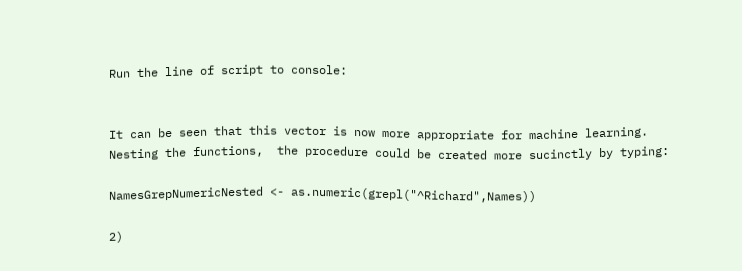Run the line of script to console:


It can be seen that this vector is now more appropriate for machine learning.  Nesting the functions,  the procedure could be created more sucinctly by typing:

NamesGrepNumericNested <- as.numeric(grepl("^Richard",Names))

2)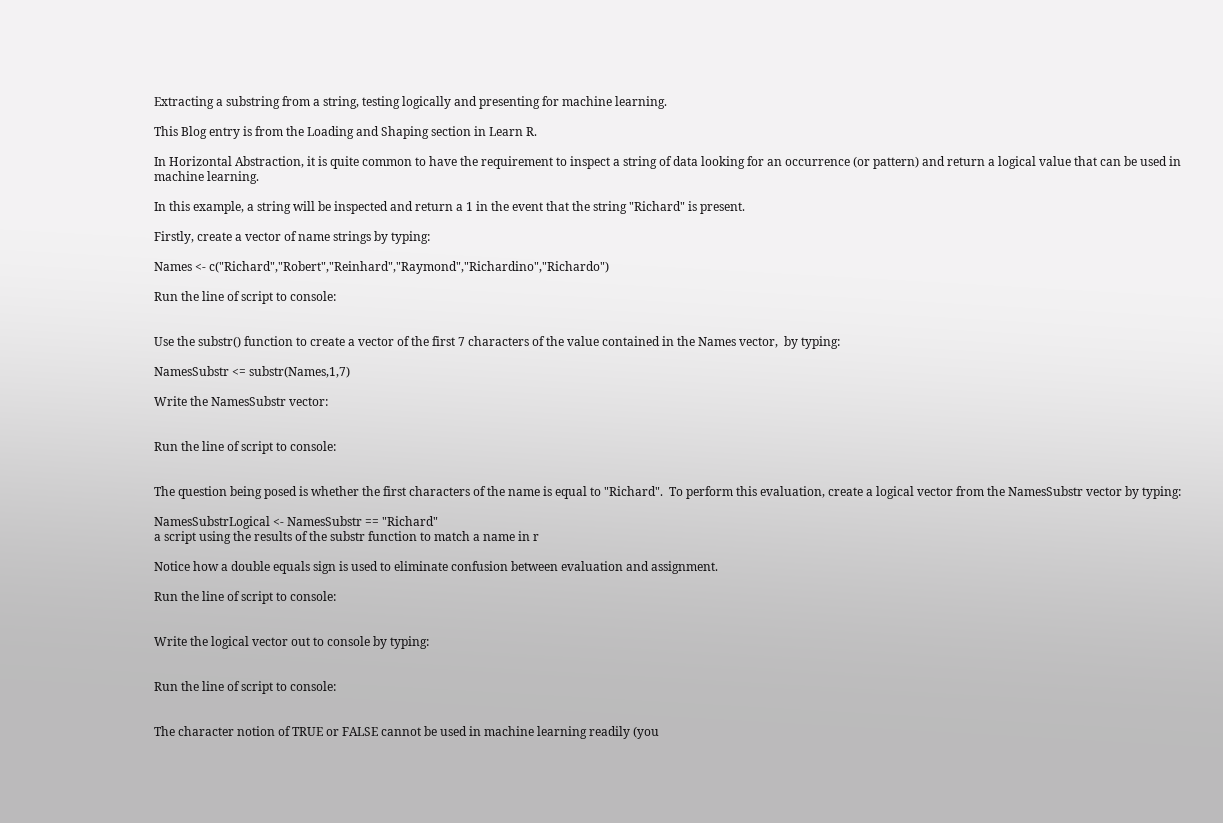Extracting a substring from a string, testing logically and presenting for machine learning.

This Blog entry is from the Loading and Shaping section in Learn R.

In Horizontal Abstraction, it is quite common to have the requirement to inspect a string of data looking for an occurrence (or pattern) and return a logical value that can be used in machine learning.

In this example, a string will be inspected and return a 1 in the event that the string "Richard" is present.

Firstly, create a vector of name strings by typing:

Names <- c("Richard","Robert","Reinhard","Raymond","Richardino","Richardo")

Run the line of script to console:


Use the substr() function to create a vector of the first 7 characters of the value contained in the Names vector,  by typing:

NamesSubstr <= substr(Names,1,7)

Write the NamesSubstr vector:


Run the line of script to console:


The question being posed is whether the first characters of the name is equal to "Richard".  To perform this evaluation, create a logical vector from the NamesSubstr vector by typing:

NamesSubstrLogical <- NamesSubstr == "Richard"
a script using the results of the substr function to match a name in r

Notice how a double equals sign is used to eliminate confusion between evaluation and assignment.

Run the line of script to console:


Write the logical vector out to console by typing:


Run the line of script to console:


The character notion of TRUE or FALSE cannot be used in machine learning readily (you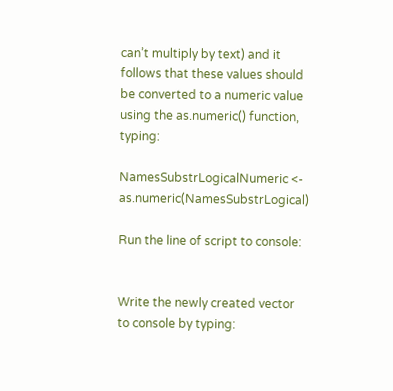can’t multiply by text) and it follows that these values should be converted to a numeric value using the as.numeric() function,  typing:

NamesSubstrLogicalNumeric <- as.numeric(NamesSubstrLogical)

Run the line of script to console:


Write the newly created vector to console by typing: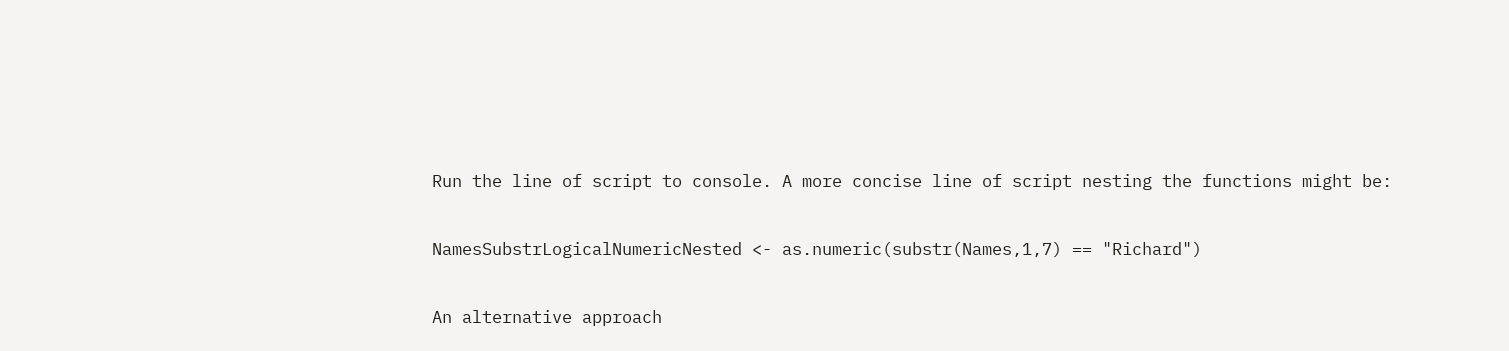Run the line of script to console. A more concise line of script nesting the functions might be:

NamesSubstrLogicalNumericNested <- as.numeric(substr(Names,1,7) == "Richard")

An alternative approach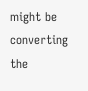might be converting the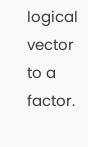logical vector to a factor.